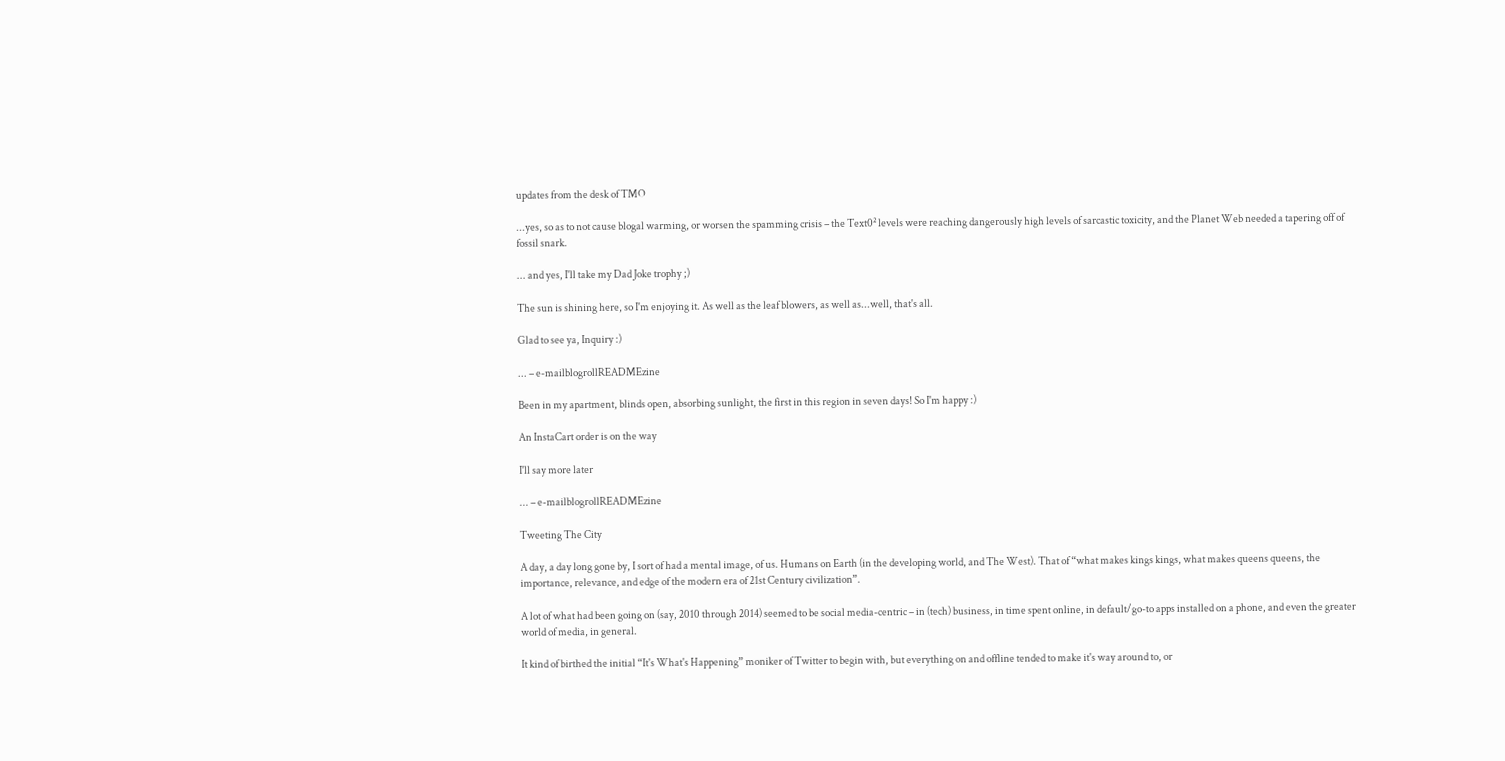updates from the desk of TMO

...yes, so as to not cause blogal warming, or worsen the spamming crisis – the Text0² levels were reaching dangerously high levels of sarcastic toxicity, and the Planet Web needed a tapering off of fossil snark.

... and yes, I'll take my Dad Joke trophy ;)

The sun is shining here, so I'm enjoying it. As well as the leaf blowers, as well as...well, that's all.

Glad to see ya, Inquiry :)

... – e-mailblogrollREADMEzine

Been in my apartment, blinds open, absorbing sunlight, the first in this region in seven days! So I'm happy :)

An InstaCart order is on the way

I'll say more later

... – e-mailblogrollREADMEzine

Tweeting The City

A day, a day long gone by, I sort of had a mental image, of us. Humans on Earth (in the developing world, and The West). That of “what makes kings kings, what makes queens queens, the importance, relevance, and edge of the modern era of 21st Century civilization”.

A lot of what had been going on (say, 2010 through 2014) seemed to be social media-centric – in (tech) business, in time spent online, in default/go-to apps installed on a phone, and even the greater world of media, in general.

It kind of birthed the initial “It's What's Happening” moniker of Twitter to begin with, but everything on and offline tended to make it's way around to, or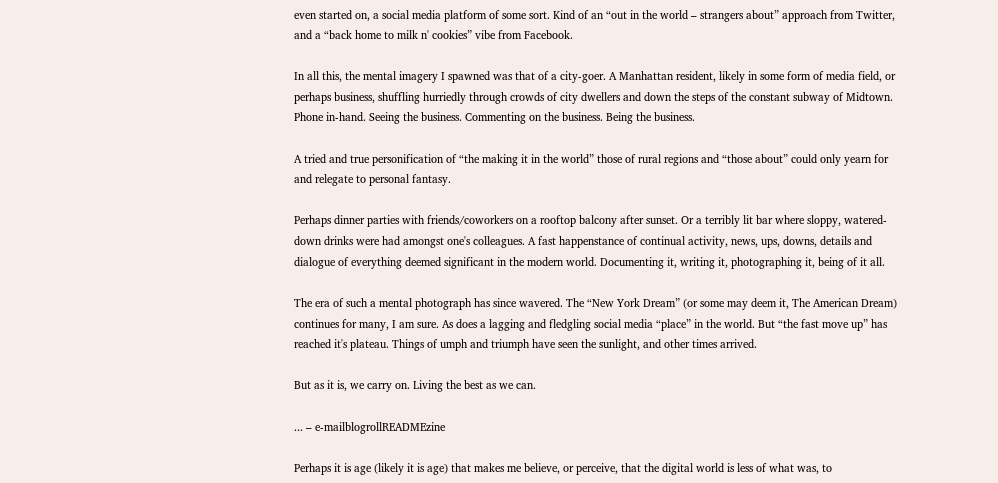even started on, a social media platform of some sort. Kind of an “out in the world – strangers about” approach from Twitter, and a “back home to milk n' cookies” vibe from Facebook.

In all this, the mental imagery I spawned was that of a city-goer. A Manhattan resident, likely in some form of media field, or perhaps business, shuffling hurriedly through crowds of city dwellers and down the steps of the constant subway of Midtown. Phone in-hand. Seeing the business. Commenting on the business. Being the business.

A tried and true personification of “the making it in the world” those of rural regions and “those about” could only yearn for and relegate to personal fantasy.

Perhaps dinner parties with friends/coworkers on a rooftop balcony after sunset. Or a terribly lit bar where sloppy, watered-down drinks were had amongst one's colleagues. A fast happenstance of continual activity, news, ups, downs, details and dialogue of everything deemed significant in the modern world. Documenting it, writing it, photographing it, being of it all.

The era of such a mental photograph has since wavered. The “New York Dream” (or some may deem it, The American Dream) continues for many, I am sure. As does a lagging and fledgling social media “place” in the world. But “the fast move up” has reached it's plateau. Things of umph and triumph have seen the sunlight, and other times arrived.

But as it is, we carry on. Living the best as we can.

... – e-mailblogrollREADMEzine

Perhaps it is age (likely it is age) that makes me believe, or perceive, that the digital world is less of what was, to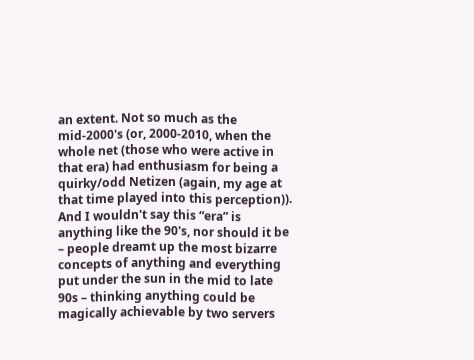an extent. Not so much as the mid-2000's (or, 2000-2010, when the whole net (those who were active in that era) had enthusiasm for being a quirky/odd Netizen (again, my age at that time played into this perception)). And I wouldn't say this “era” is anything like the 90's, nor should it be – people dreamt up the most bizarre concepts of anything and everything put under the sun in the mid to late 90s – thinking anything could be magically achievable by two servers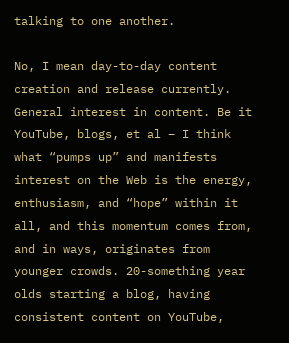talking to one another.

No, I mean day-to-day content creation and release currently. General interest in content. Be it YouTube, blogs, et al – I think what “pumps up” and manifests interest on the Web is the energy, enthusiasm, and “hope” within it all, and this momentum comes from, and in ways, originates from younger crowds. 20-something year olds starting a blog, having consistent content on YouTube,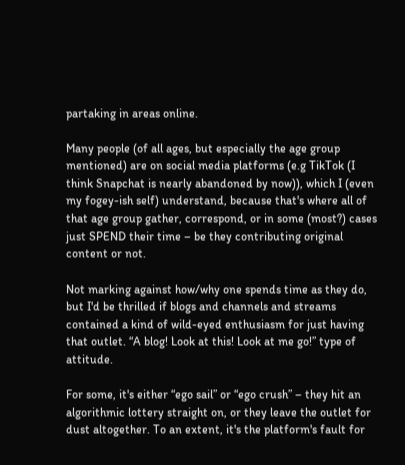partaking in areas online.

Many people (of all ages, but especially the age group mentioned) are on social media platforms (e.g TikTok (I think Snapchat is nearly abandoned by now)), which I (even my fogey-ish self) understand, because that's where all of that age group gather, correspond, or in some (most?) cases just SPEND their time – be they contributing original content or not.

Not marking against how/why one spends time as they do, but I'd be thrilled if blogs and channels and streams contained a kind of wild-eyed enthusiasm for just having that outlet. “A blog! Look at this! Look at me go!” type of attitude.

For some, it's either “ego sail” or “ego crush” – they hit an algorithmic lottery straight on, or they leave the outlet for dust altogether. To an extent, it's the platform's fault for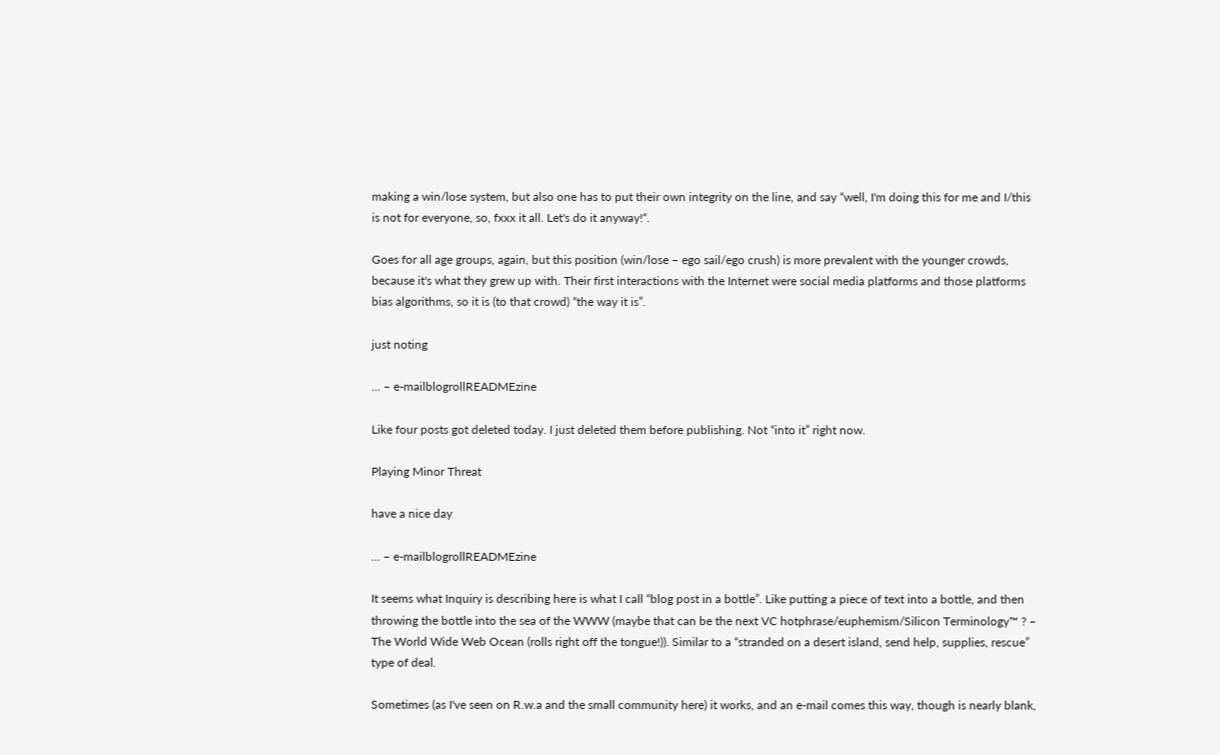making a win/lose system, but also one has to put their own integrity on the line, and say “well, I'm doing this for me and I/this is not for everyone, so, fxxx it all. Let's do it anyway!“.

Goes for all age groups, again, but this position (win/lose – ego sail/ego crush) is more prevalent with the younger crowds, because it's what they grew up with. Their first interactions with the Internet were social media platforms and those platforms bias algorithms, so it is (to that crowd) “the way it is”.

just noting

... – e-mailblogrollREADMEzine

Like four posts got deleted today. I just deleted them before publishing. Not “into it” right now.

Playing Minor Threat

have a nice day

... – e-mailblogrollREADMEzine

It seems what Inquiry is describing here is what I call “blog post in a bottle”. Like putting a piece of text into a bottle, and then throwing the bottle into the sea of the WWW (maybe that can be the next VC hotphrase/euphemism/Silicon Terminology™ ? – The World Wide Web Ocean (rolls right off the tongue!)). Similar to a “stranded on a desert island, send help, supplies, rescue” type of deal.

Sometimes (as I've seen on R.w.a and the small community here) it works, and an e-mail comes this way, though is nearly blank,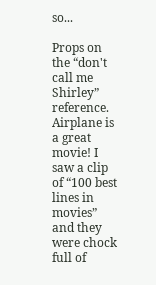so...

Props on the “don't call me Shirley” reference. Airplane is a great movie! I saw a clip of “100 best lines in movies” and they were chock full of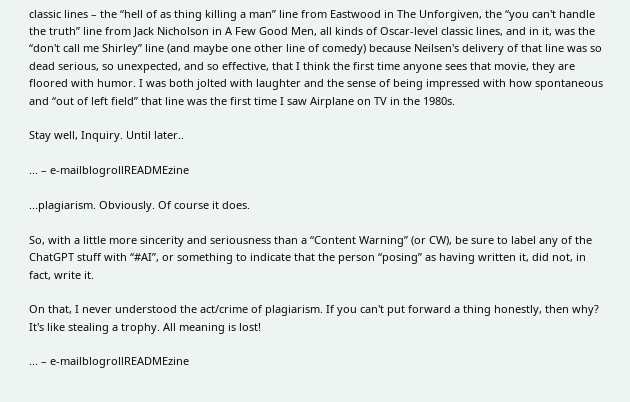classic lines – the “hell of as thing killing a man” line from Eastwood in The Unforgiven, the “you can't handle the truth” line from Jack Nicholson in A Few Good Men, all kinds of Oscar-level classic lines, and in it, was the “don't call me Shirley” line (and maybe one other line of comedy) because Neilsen's delivery of that line was so dead serious, so unexpected, and so effective, that I think the first time anyone sees that movie, they are floored with humor. I was both jolted with laughter and the sense of being impressed with how spontaneous and “out of left field” that line was the first time I saw Airplane on TV in the 1980s.

Stay well, Inquiry. Until later..

... – e-mailblogrollREADMEzine

...plagiarism. Obviously. Of course it does.

So, with a little more sincerity and seriousness than a “Content Warning” (or CW), be sure to label any of the ChatGPT stuff with “#AI”, or something to indicate that the person “posing” as having written it, did not, in fact, write it.

On that, I never understood the act/crime of plagiarism. If you can't put forward a thing honestly, then why? It's like stealing a trophy. All meaning is lost!

... – e-mailblogrollREADMEzine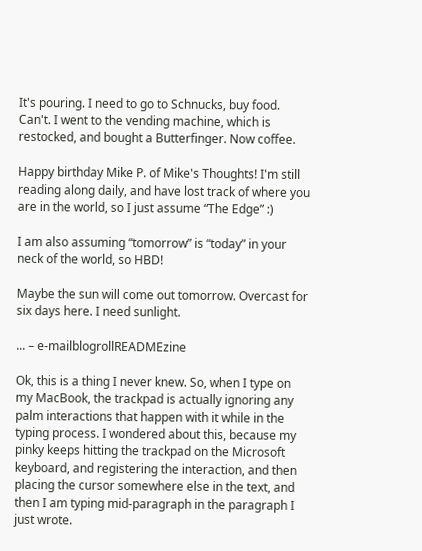It's pouring. I need to go to Schnucks, buy food. Can't. I went to the vending machine, which is restocked, and bought a Butterfinger. Now coffee.

Happy birthday Mike P. of Mike's Thoughts! I'm still reading along daily, and have lost track of where you are in the world, so I just assume “The Edge” :)

I am also assuming “tomorrow” is “today” in your neck of the world, so HBD!

Maybe the sun will come out tomorrow. Overcast for six days here. I need sunlight.

... – e-mailblogrollREADMEzine

Ok, this is a thing I never knew. So, when I type on my MacBook, the trackpad is actually ignoring any palm interactions that happen with it while in the typing process. I wondered about this, because my pinky keeps hitting the trackpad on the Microsoft keyboard, and registering the interaction, and then placing the cursor somewhere else in the text, and then I am typing mid-paragraph in the paragraph I just wrote.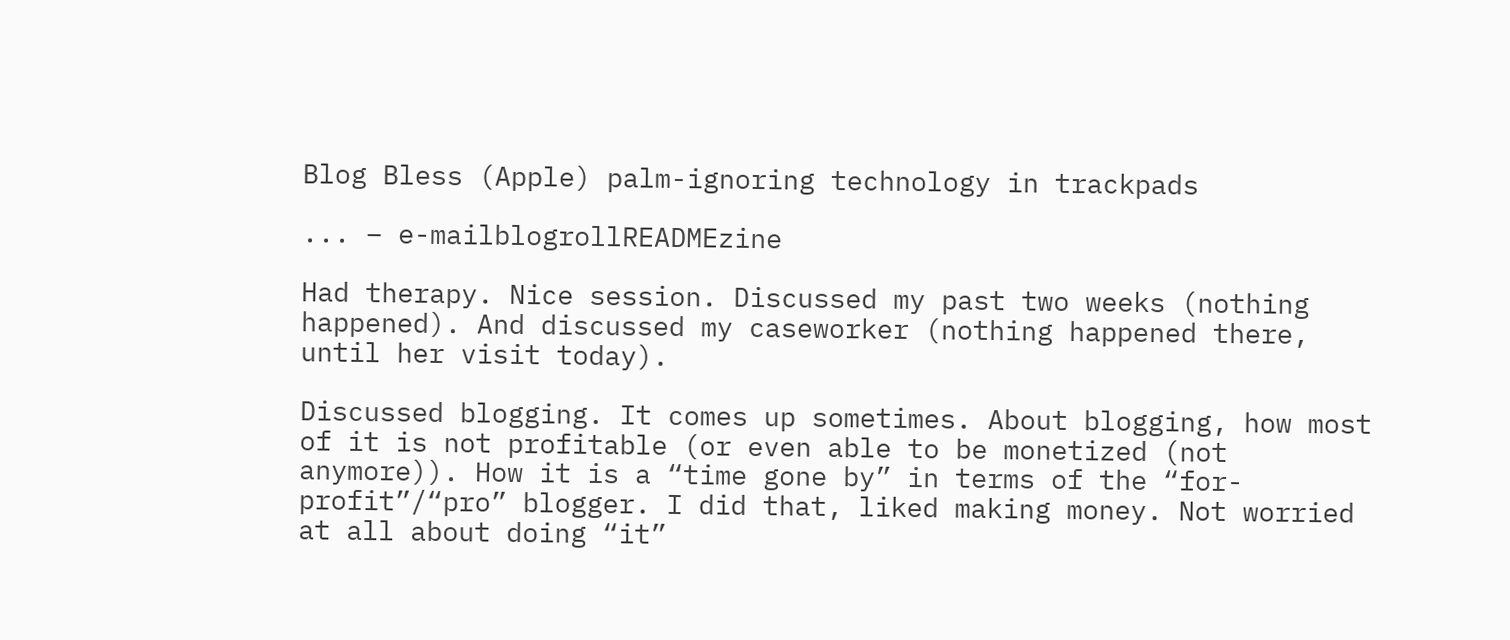Blog Bless (Apple) palm-ignoring technology in trackpads

... – e-mailblogrollREADMEzine

Had therapy. Nice session. Discussed my past two weeks (nothing happened). And discussed my caseworker (nothing happened there, until her visit today).

Discussed blogging. It comes up sometimes. About blogging, how most of it is not profitable (or even able to be monetized (not anymore)). How it is a “time gone by” in terms of the “for-profit”/“pro” blogger. I did that, liked making money. Not worried at all about doing “it”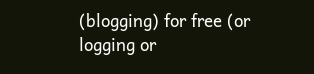(blogging) for free (or logging or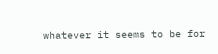whatever it seems to be for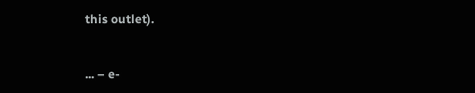this outlet).


... – e-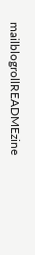mailblogrollREADMEzine